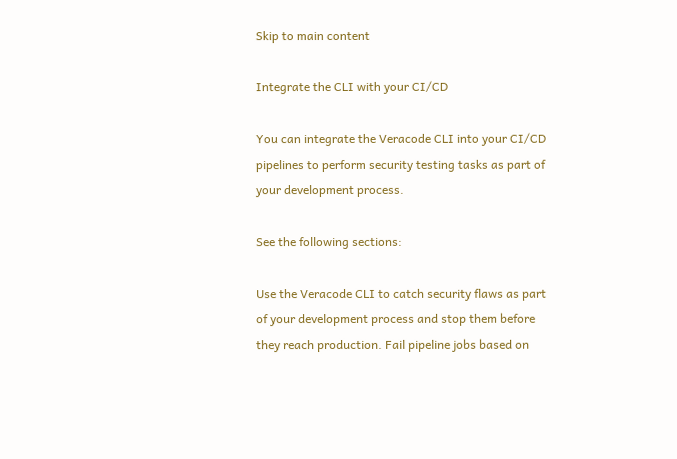Skip to main content

Integrate the CLI with your CI/CD

You can integrate the Veracode CLI into your CI/CD pipelines to perform security testing tasks as part of your development process.

See the following sections:

Use the Veracode CLI to catch security flaws as part of your development process and stop them before they reach production. Fail pipeline jobs based on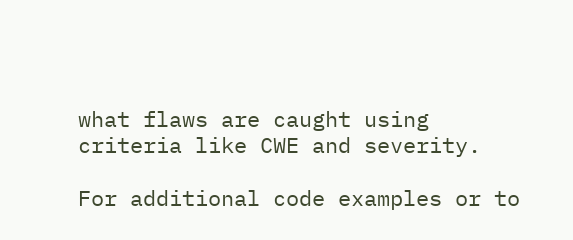what flaws are caught using criteria like CWE and severity.

For additional code examples or to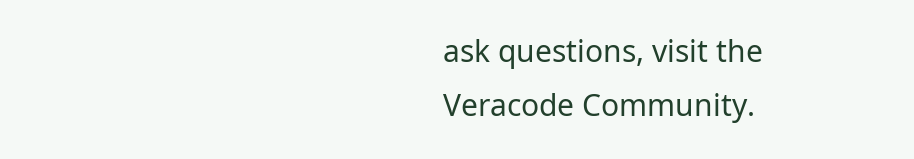ask questions, visit the Veracode Community.